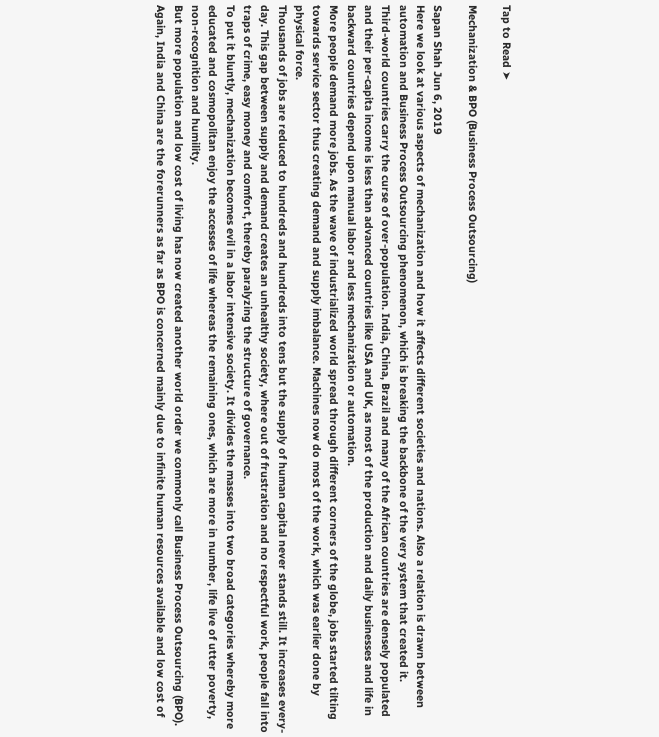Tap to Read ➤

Mechanization & BPO (Business Process Outsourcing)

Sapan Shah Jun 6, 2019
Here we look at various aspects of mechanization and how it affects different societies and nations. Also a relation is drawn between automation and Business Process Outsourcing phenomenon, which is breaking the backbone of the very system that created it.
Third-world countries carry the curse of over-population. India, China, Brazil and many of the African countries are densely populated and their per-capita income is less than advanced countries like USA and UK, as most of the production and daily businesses and life in backward countries depend upon manual labor and less mechanization or automation.
More people demand more jobs. As the wave of industrialized world spread through different corners of the globe, jobs started tilting towards service sector thus creating demand and supply imbalance. Machines now do most of the work, which was earlier done by physical force.
Thousands of jobs are reduced to hundreds and hundreds into tens but the supply of human capital never stands still. It increases every-day. This gap between supply and demand creates an unhealthy society, where out of frustration and no respectful work, people fall into traps of crime, easy money and comfort, thereby paralyzing the structure of governance.
To put it bluntly, mechanization becomes evil in a labor intensive society. It divides the masses into two broad categories whereby more educated and cosmopolitan enjoy the accesses of life whereas the remaining ones, which are more in number, life live of utter poverty, non-recognition and humility.
But more population and low cost of living has now created another world order we commonly call Business Process Outsourcing (BPO). Again, India and China are the forerunners as far as BPO is concerned mainly due to infinite human resources available and low cost of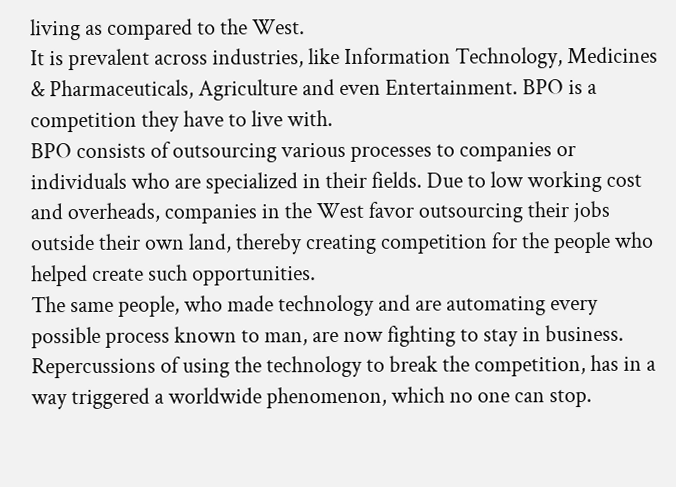living as compared to the West.
It is prevalent across industries, like Information Technology, Medicines & Pharmaceuticals, Agriculture and even Entertainment. BPO is a competition they have to live with.
BPO consists of outsourcing various processes to companies or individuals who are specialized in their fields. Due to low working cost and overheads, companies in the West favor outsourcing their jobs outside their own land, thereby creating competition for the people who helped create such opportunities.
The same people, who made technology and are automating every possible process known to man, are now fighting to stay in business. Repercussions of using the technology to break the competition, has in a way triggered a worldwide phenomenon, which no one can stop.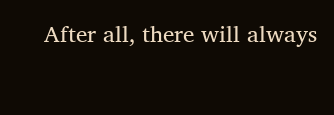After all, there will always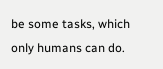be some tasks, which only humans can do.